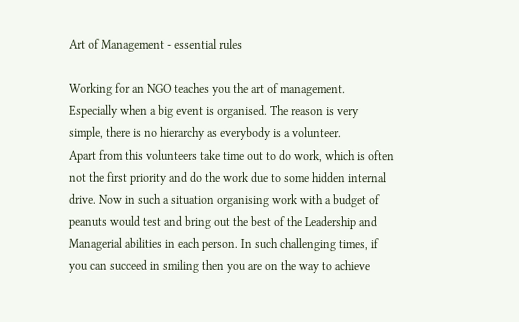Art of Management - essential rules

Working for an NGO teaches you the art of management. Especially when a big event is organised. The reason is very simple, there is no hierarchy as everybody is a volunteer.
Apart from this volunteers take time out to do work, which is often not the first priority and do the work due to some hidden internal drive. Now in such a situation organising work with a budget of peanuts would test and bring out the best of the Leadership and Managerial abilities in each person. In such challenging times, if you can succeed in smiling then you are on the way to achieve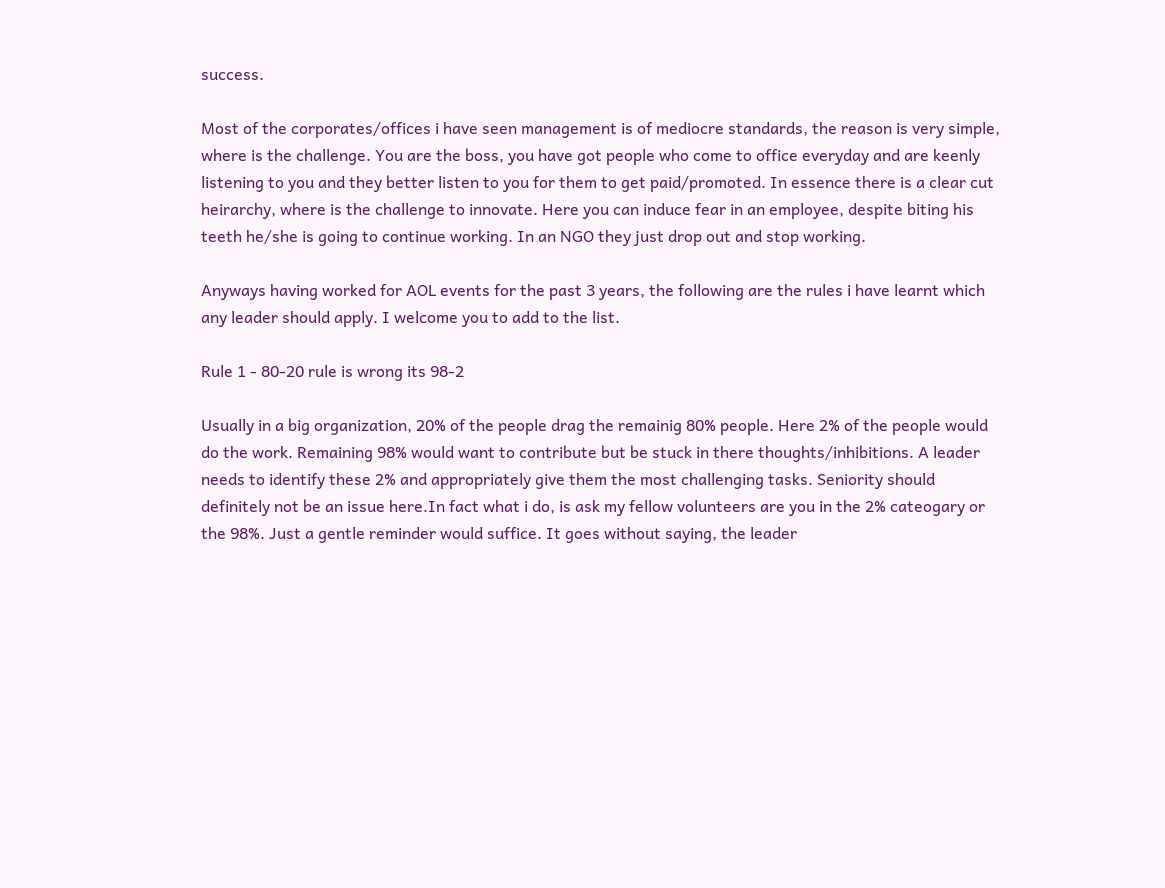success.

Most of the corporates/offices i have seen management is of mediocre standards, the reason is very simple, where is the challenge. You are the boss, you have got people who come to office everyday and are keenly listening to you and they better listen to you for them to get paid/promoted. In essence there is a clear cut heirarchy, where is the challenge to innovate. Here you can induce fear in an employee, despite biting his teeth he/she is going to continue working. In an NGO they just drop out and stop working.

Anyways having worked for AOL events for the past 3 years, the following are the rules i have learnt which any leader should apply. I welcome you to add to the list.

Rule 1 - 80-20 rule is wrong its 98-2

Usually in a big organization, 20% of the people drag the remainig 80% people. Here 2% of the people would do the work. Remaining 98% would want to contribute but be stuck in there thoughts/inhibitions. A leader needs to identify these 2% and appropriately give them the most challenging tasks. Seniority should definitely not be an issue here.In fact what i do, is ask my fellow volunteers are you in the 2% cateogary or the 98%. Just a gentle reminder would suffice. It goes without saying, the leader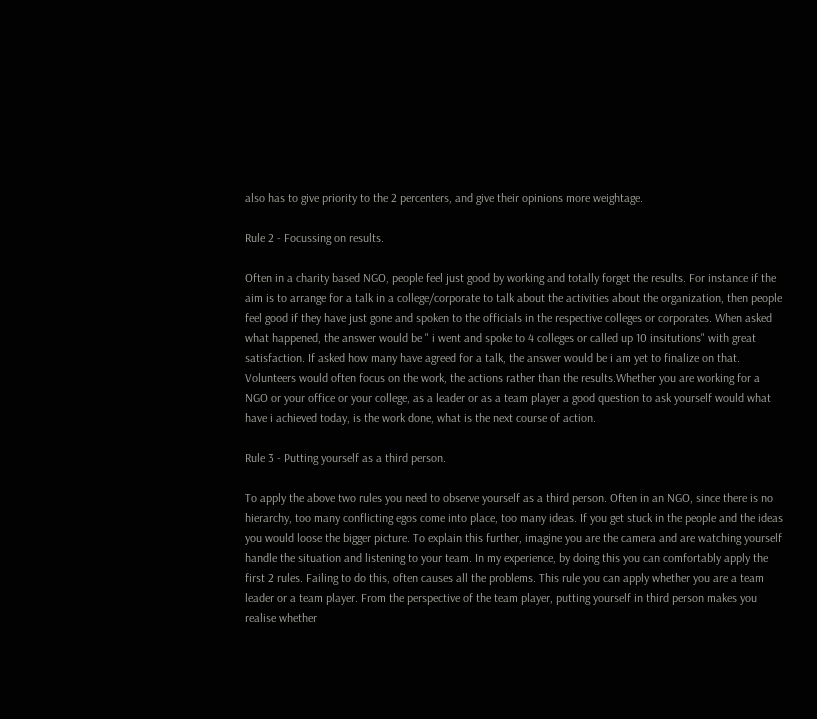also has to give priority to the 2 percenters, and give their opinions more weightage.

Rule 2 - Focussing on results.

Often in a charity based NGO, people feel just good by working and totally forget the results. For instance if the aim is to arrange for a talk in a college/corporate to talk about the activities about the organization, then people feel good if they have just gone and spoken to the officials in the respective colleges or corporates. When asked what happened, the answer would be " i went and spoke to 4 colleges or called up 10 insitutions" with great satisfaction. If asked how many have agreed for a talk, the answer would be i am yet to finalize on that. Volunteers would often focus on the work, the actions rather than the results.Whether you are working for a NGO or your office or your college, as a leader or as a team player a good question to ask yourself would what have i achieved today, is the work done, what is the next course of action.

Rule 3 - Putting yourself as a third person.

To apply the above two rules you need to observe yourself as a third person. Often in an NGO, since there is no hierarchy, too many conflicting egos come into place, too many ideas. If you get stuck in the people and the ideas you would loose the bigger picture. To explain this further, imagine you are the camera and are watching yourself handle the situation and listening to your team. In my experience, by doing this you can comfortably apply the first 2 rules. Failing to do this, often causes all the problems. This rule you can apply whether you are a team leader or a team player. From the perspective of the team player, putting yourself in third person makes you realise whether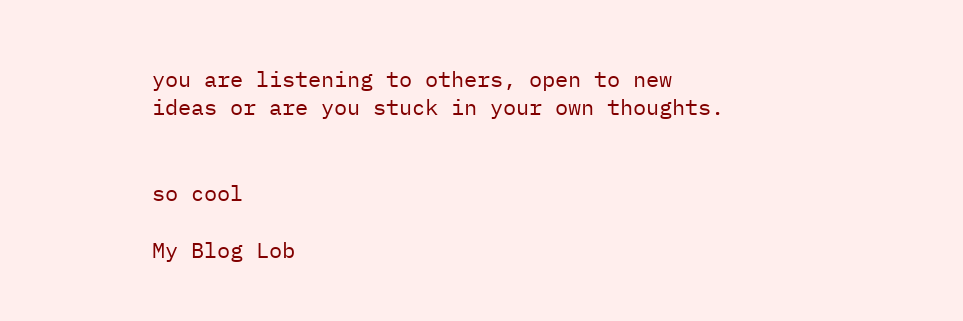you are listening to others, open to new ideas or are you stuck in your own thoughts.


so cool

My Blog Lob